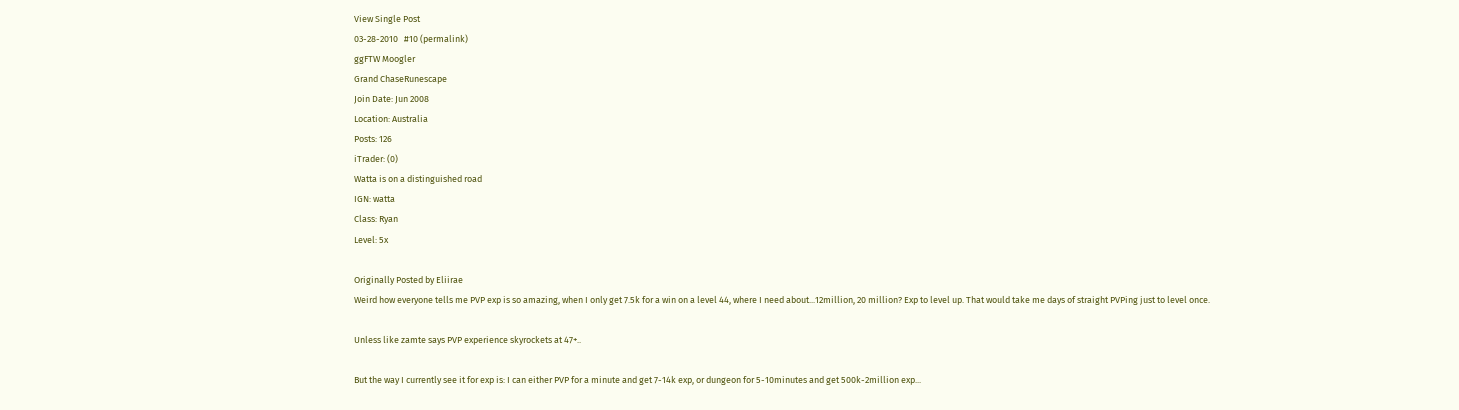View Single Post
03-28-2010   #10 (permalink)
ggFTW Moogler
Grand ChaseRunescape
Join Date: Jun 2008
Location: Australia
Posts: 126
iTrader: (0)
Watta is on a distinguished road
IGN: watta
Class: Ryan
Level: 5x

Originally Posted by Eliirae
Weird how everyone tells me PVP exp is so amazing, when I only get 7.5k for a win on a level 44, where I need about...12million, 20 million? Exp to level up. That would take me days of straight PVPing just to level once.

Unless like zamte says PVP experience skyrockets at 47+..

But the way I currently see it for exp is: I can either PVP for a minute and get 7-14k exp, or dungeon for 5-10minutes and get 500k-2million exp...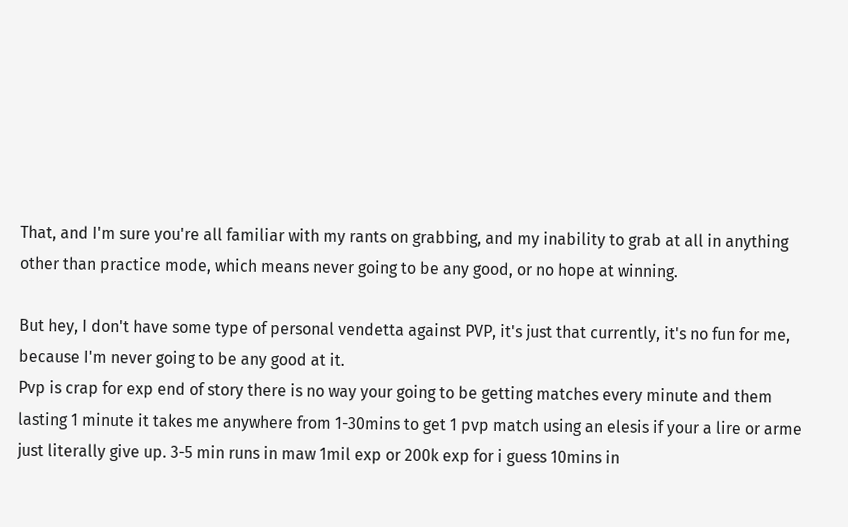That, and I'm sure you're all familiar with my rants on grabbing, and my inability to grab at all in anything other than practice mode, which means never going to be any good, or no hope at winning.

But hey, I don't have some type of personal vendetta against PVP, it's just that currently, it's no fun for me, because I'm never going to be any good at it.
Pvp is crap for exp end of story there is no way your going to be getting matches every minute and them lasting 1 minute it takes me anywhere from 1-30mins to get 1 pvp match using an elesis if your a lire or arme just literally give up. 3-5 min runs in maw 1mil exp or 200k exp for i guess 10mins in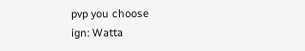pvp you choose
ign: Watta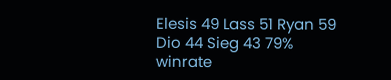Elesis 49 Lass 51 Ryan 59 Dio 44 Sieg 43 79% winrate